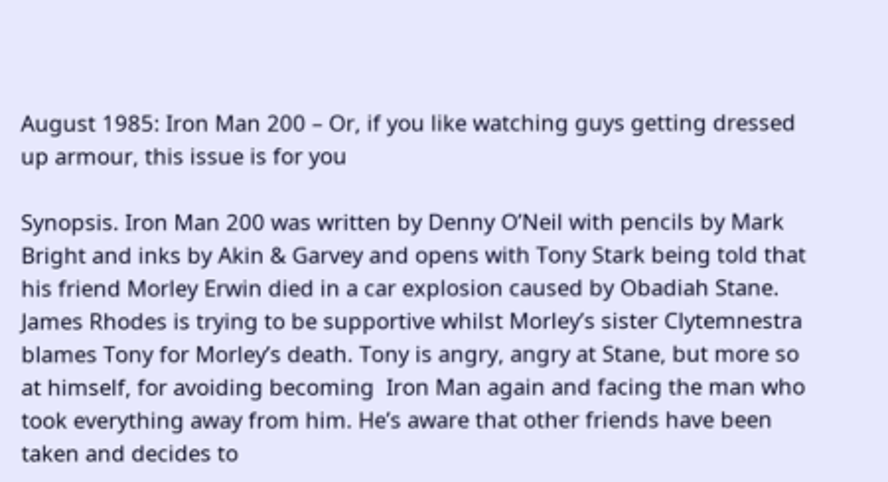August 1985: Iron Man 200 – Or, if you like watching guys getting dressed up armour, this issue is for you

Synopsis. Iron Man 200 was written by Denny O’Neil with pencils by Mark Bright and inks by Akin & Garvey and opens with Tony Stark being told that his friend Morley Erwin died in a car explosion caused by Obadiah Stane. James Rhodes is trying to be supportive whilst Morley’s sister Clytemnestra blames Tony for Morley’s death. Tony is angry, angry at Stane, but more so at himself, for avoiding becoming  Iron Man again and facing the man who took everything away from him. He’s aware that other friends have been taken and decides to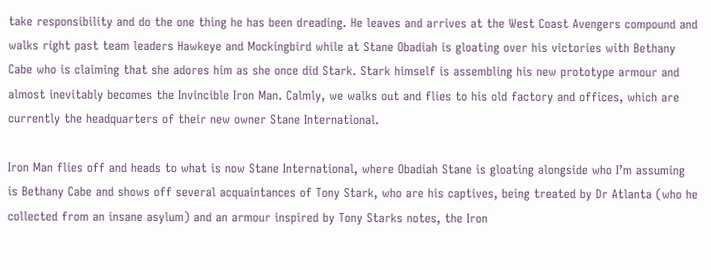take responsibility and do the one thing he has been dreading. He leaves and arrives at the West Coast Avengers compound and walks right past team leaders Hawkeye and Mockingbird while at Stane Obadiah is gloating over his victories with Bethany Cabe who is claiming that she adores him as she once did Stark. Stark himself is assembling his new prototype armour and almost inevitably becomes the Invincible Iron Man. Calmly, we walks out and flies to his old factory and offices, which are currently the headquarters of their new owner Stane International.

Iron Man flies off and heads to what is now Stane International, where Obadiah Stane is gloating alongside who I’m assuming is Bethany Cabe and shows off several acquaintances of Tony Stark, who are his captives, being treated by Dr Atlanta (who he collected from an insane asylum) and an armour inspired by Tony Starks notes, the Iron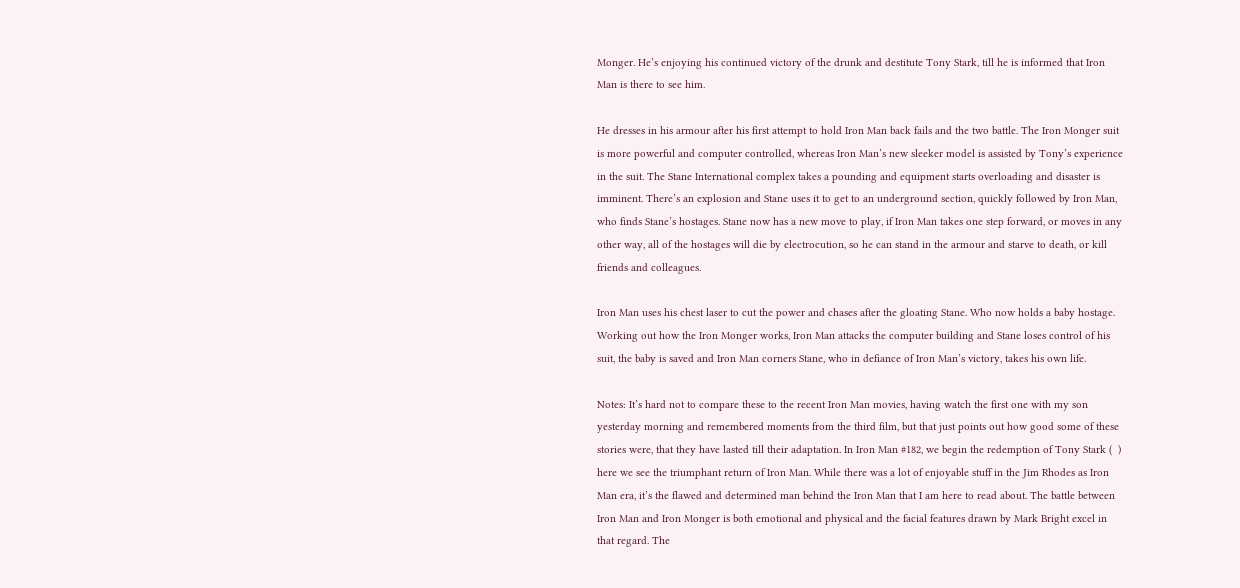Monger. He’s enjoying his continued victory of the drunk and destitute Tony Stark, till he is informed that Iron Man is there to see him.

He dresses in his armour after his first attempt to hold Iron Man back fails and the two battle. The Iron Monger suit is more powerful and computer controlled, whereas Iron Man’s new sleeker model is assisted by Tony’s experience in the suit. The Stane International complex takes a pounding and equipment starts overloading and disaster is imminent. There’s an explosion and Stane uses it to get to an underground section, quickly followed by Iron Man, who finds Stane’s hostages. Stane now has a new move to play, if Iron Man takes one step forward, or moves in any other way, all of the hostages will die by electrocution, so he can stand in the armour and starve to death, or kill friends and colleagues.

Iron Man uses his chest laser to cut the power and chases after the gloating Stane. Who now holds a baby hostage. Working out how the Iron Monger works, Iron Man attacks the computer building and Stane loses control of his suit, the baby is saved and Iron Man corners Stane, who in defiance of Iron Man’s victory, takes his own life.

Notes: It’s hard not to compare these to the recent Iron Man movies, having watch the first one with my son yesterday morning and remembered moments from the third film, but that just points out how good some of these stories were, that they have lasted till their adaptation. In Iron Man #182, we begin the redemption of Tony Stark (  ) here we see the triumphant return of Iron Man. While there was a lot of enjoyable stuff in the Jim Rhodes as Iron Man era, it’s the flawed and determined man behind the Iron Man that I am here to read about. The battle between Iron Man and Iron Monger is both emotional and physical and the facial features drawn by Mark Bright excel in that regard. The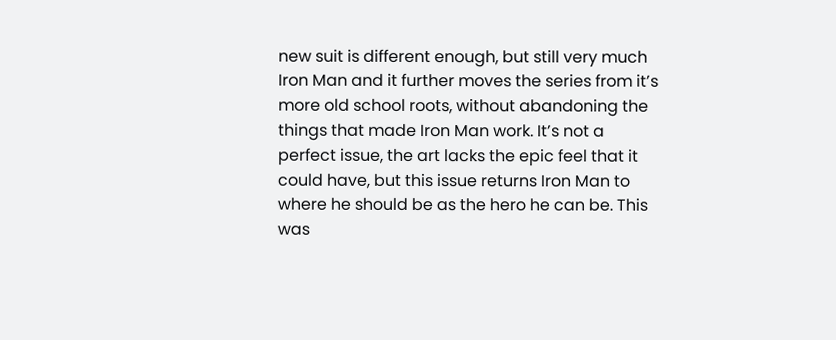new suit is different enough, but still very much Iron Man and it further moves the series from it’s more old school roots, without abandoning the things that made Iron Man work. It’s not a perfect issue, the art lacks the epic feel that it could have, but this issue returns Iron Man to where he should be as the hero he can be. This was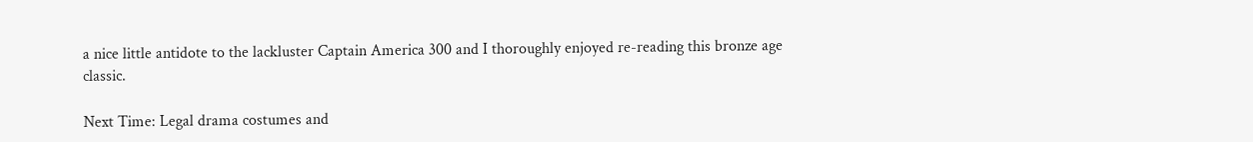a nice little antidote to the lackluster Captain America 300 and I thoroughly enjoyed re-reading this bronze age classic.

Next Time: Legal drama costumes and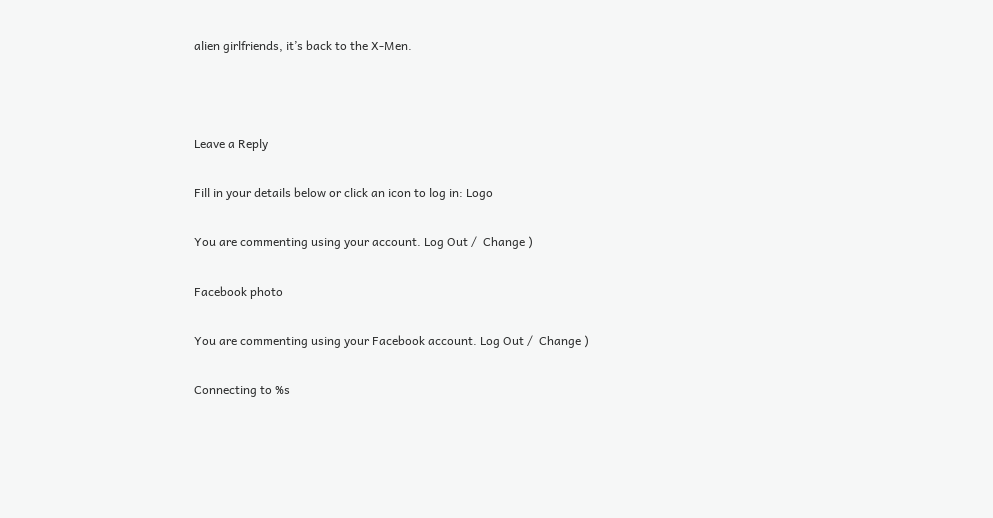alien girlfriends, it’s back to the X-Men.



Leave a Reply

Fill in your details below or click an icon to log in: Logo

You are commenting using your account. Log Out /  Change )

Facebook photo

You are commenting using your Facebook account. Log Out /  Change )

Connecting to %s